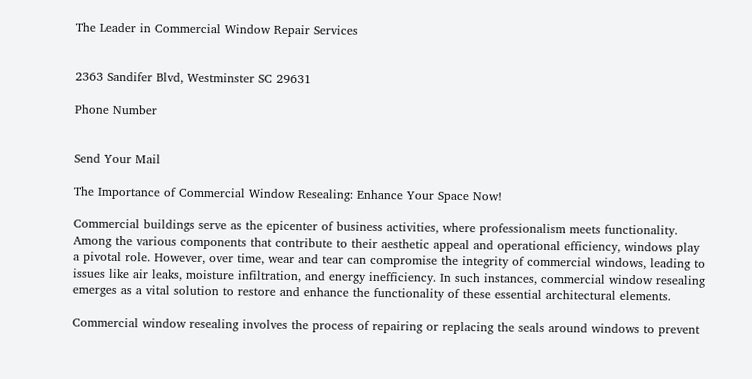The Leader in Commercial Window Repair Services


2363 Sandifer Blvd, Westminster SC 29631

Phone Number


Send Your Mail

The Importance of Commercial Window Resealing: Enhance Your Space Now!

Commercial buildings serve as the epicenter of business activities, where professionalism meets functionality. Among the various components that contribute to their aesthetic appeal and operational efficiency, windows play a pivotal role. However, over time, wear and tear can compromise the integrity of commercial windows, leading to issues like air leaks, moisture infiltration, and energy inefficiency. In such instances, commercial window resealing emerges as a vital solution to restore and enhance the functionality of these essential architectural elements.

Commercial window resealing involves the process of repairing or replacing the seals around windows to prevent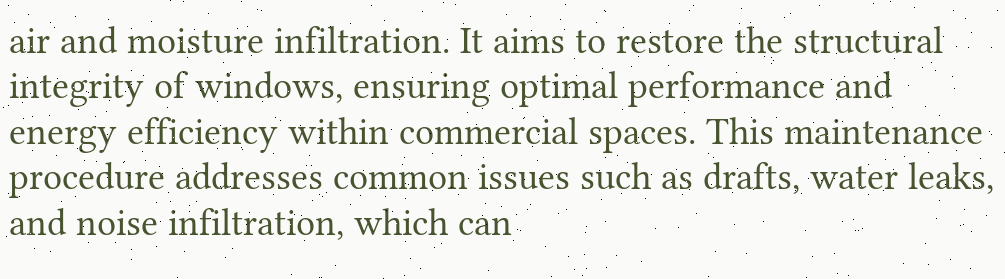air and moisture infiltration. It aims to restore the structural integrity of windows, ensuring optimal performance and energy efficiency within commercial spaces. This maintenance procedure addresses common issues such as drafts, water leaks, and noise infiltration, which can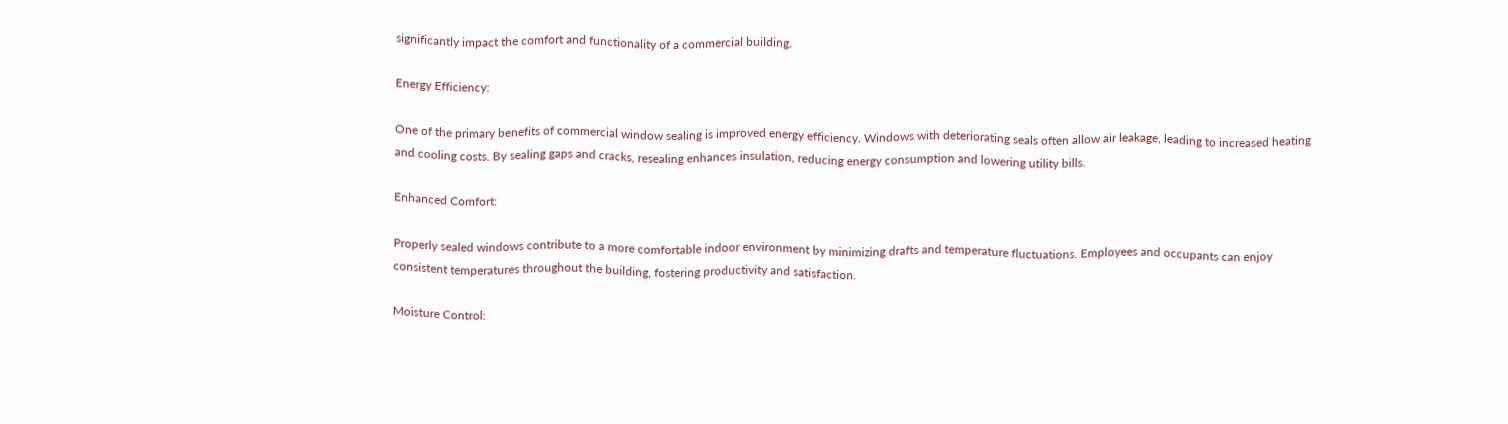significantly impact the comfort and functionality of a commercial building.

Energy Efficiency:

One of the primary benefits of commercial window sealing is improved energy efficiency. Windows with deteriorating seals often allow air leakage, leading to increased heating and cooling costs. By sealing gaps and cracks, resealing enhances insulation, reducing energy consumption and lowering utility bills.

Enhanced Comfort:

Properly sealed windows contribute to a more comfortable indoor environment by minimizing drafts and temperature fluctuations. Employees and occupants can enjoy consistent temperatures throughout the building, fostering productivity and satisfaction.

Moisture Control: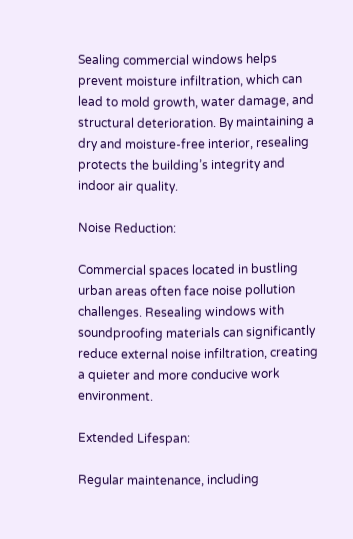Sealing commercial windows helps prevent moisture infiltration, which can lead to mold growth, water damage, and structural deterioration. By maintaining a dry and moisture-free interior, resealing protects the building’s integrity and indoor air quality.

Noise Reduction:

Commercial spaces located in bustling urban areas often face noise pollution challenges. Resealing windows with soundproofing materials can significantly reduce external noise infiltration, creating a quieter and more conducive work environment.

Extended Lifespan:

Regular maintenance, including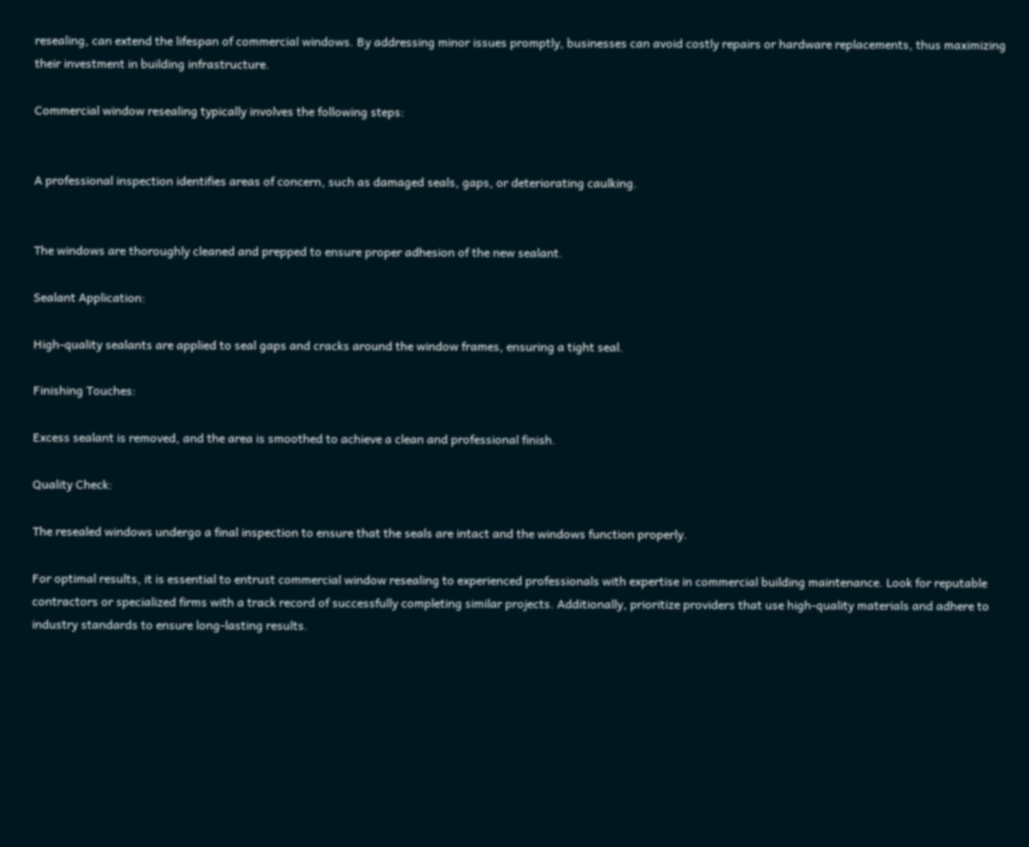resealing, can extend the lifespan of commercial windows. By addressing minor issues promptly, businesses can avoid costly repairs or hardware replacements, thus maximizing their investment in building infrastructure.

Commercial window resealing typically involves the following steps:


A professional inspection identifies areas of concern, such as damaged seals, gaps, or deteriorating caulking.


The windows are thoroughly cleaned and prepped to ensure proper adhesion of the new sealant.

Sealant Application:

High-quality sealants are applied to seal gaps and cracks around the window frames, ensuring a tight seal.

Finishing Touches:

Excess sealant is removed, and the area is smoothed to achieve a clean and professional finish.

Quality Check:

The resealed windows undergo a final inspection to ensure that the seals are intact and the windows function properly.

For optimal results, it is essential to entrust commercial window resealing to experienced professionals with expertise in commercial building maintenance. Look for reputable contractors or specialized firms with a track record of successfully completing similar projects. Additionally, prioritize providers that use high-quality materials and adhere to industry standards to ensure long-lasting results.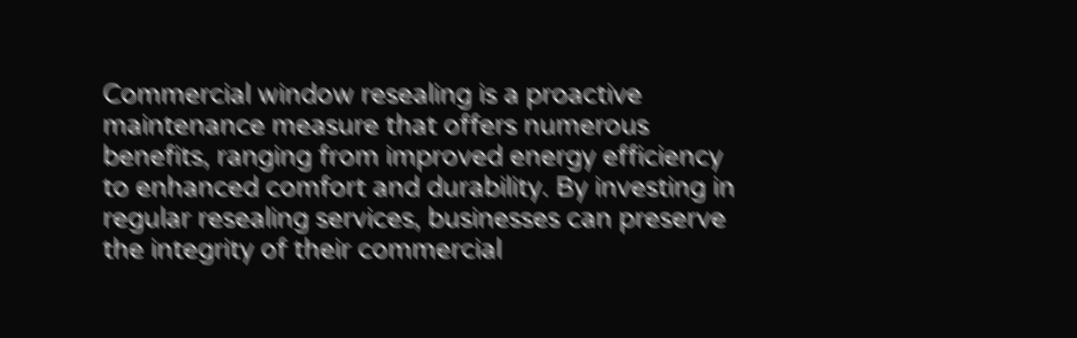Commercial window resealing is a proactive maintenance measure that offers numerous benefits, ranging from improved energy efficiency to enhanced comfort and durability. By investing in regular resealing services, businesses can preserve the integrity of their commercial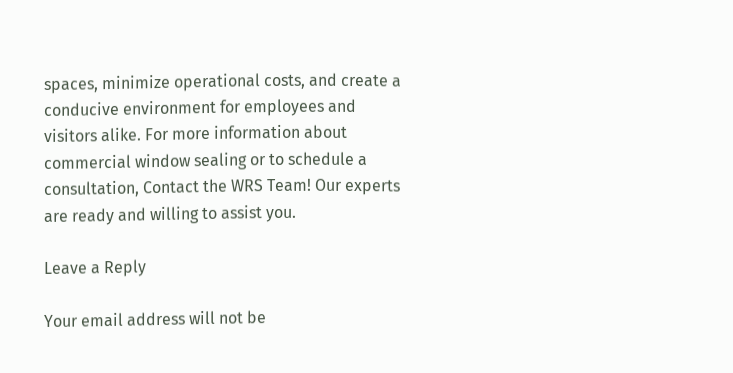spaces, minimize operational costs, and create a conducive environment for employees and visitors alike. For more information about commercial window sealing or to schedule a consultation, Contact the WRS Team! Our experts are ready and willing to assist you.

Leave a Reply

Your email address will not be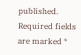published. Required fields are marked *